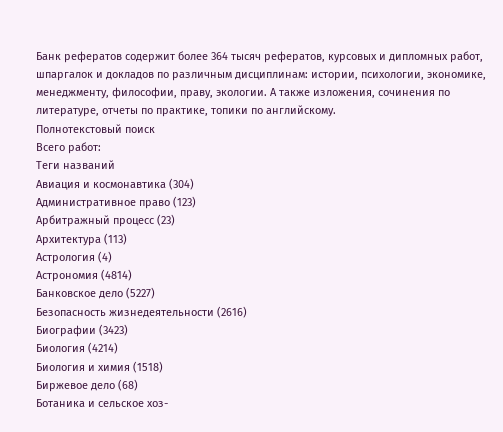Банк рефератов содержит более 364 тысяч рефератов, курсовых и дипломных работ, шпаргалок и докладов по различным дисциплинам: истории, психологии, экономике, менеджменту, философии, праву, экологии. А также изложения, сочинения по литературе, отчеты по практике, топики по английскому.
Полнотекстовый поиск
Всего работ:
Теги названий
Авиация и космонавтика (304)
Административное право (123)
Арбитражный процесс (23)
Архитектура (113)
Астрология (4)
Астрономия (4814)
Банковское дело (5227)
Безопасность жизнедеятельности (2616)
Биографии (3423)
Биология (4214)
Биология и химия (1518)
Биржевое дело (68)
Ботаника и сельское хоз-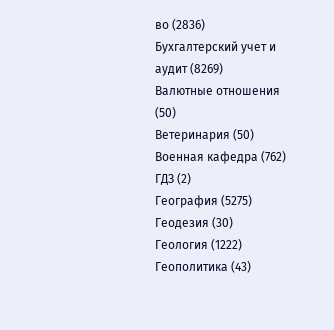во (2836)
Бухгалтерский учет и аудит (8269)
Валютные отношения (50)
Ветеринария (50)
Военная кафедра (762)
ГДЗ (2)
География (5275)
Геодезия (30)
Геология (1222)
Геополитика (43)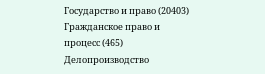Государство и право (20403)
Гражданское право и процесс (465)
Делопроизводство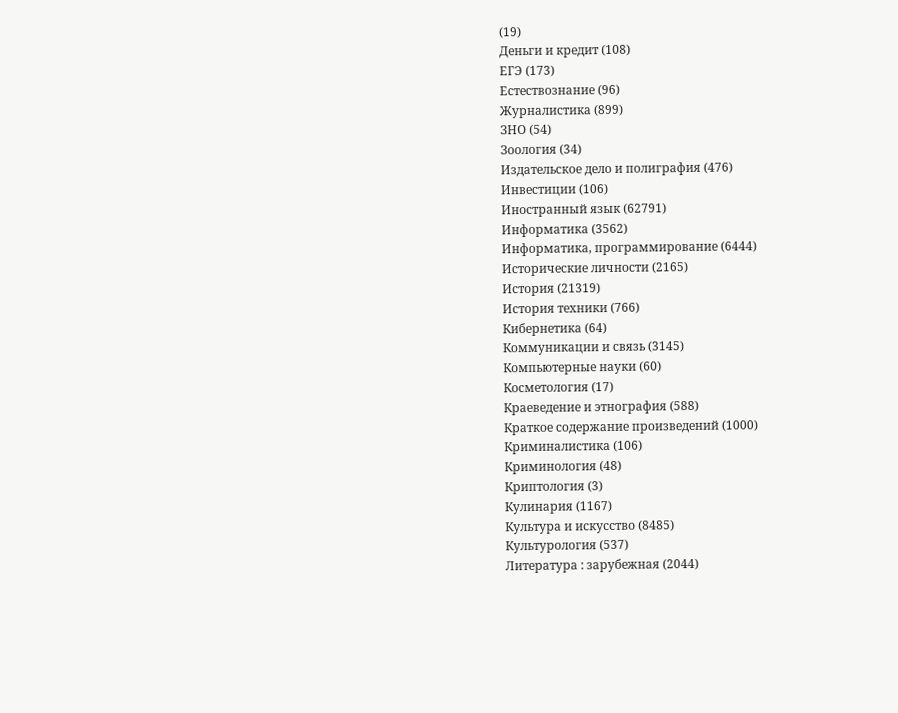(19)
Деньги и кредит (108)
ЕГЭ (173)
Естествознание (96)
Журналистика (899)
ЗНО (54)
Зоология (34)
Издательское дело и полиграфия (476)
Инвестиции (106)
Иностранный язык (62791)
Информатика (3562)
Информатика, программирование (6444)
Исторические личности (2165)
История (21319)
История техники (766)
Кибернетика (64)
Коммуникации и связь (3145)
Компьютерные науки (60)
Косметология (17)
Краеведение и этнография (588)
Краткое содержание произведений (1000)
Криминалистика (106)
Криминология (48)
Криптология (3)
Кулинария (1167)
Культура и искусство (8485)
Культурология (537)
Литература : зарубежная (2044)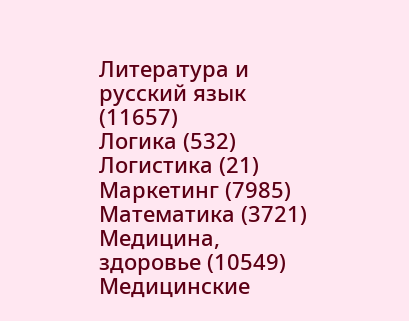Литература и русский язык (11657)
Логика (532)
Логистика (21)
Маркетинг (7985)
Математика (3721)
Медицина, здоровье (10549)
Медицинские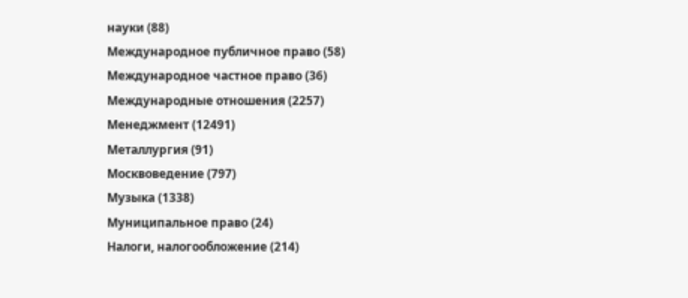науки (88)
Международное публичное право (58)
Международное частное право (36)
Международные отношения (2257)
Менеджмент (12491)
Металлургия (91)
Москвоведение (797)
Музыка (1338)
Муниципальное право (24)
Налоги, налогообложение (214)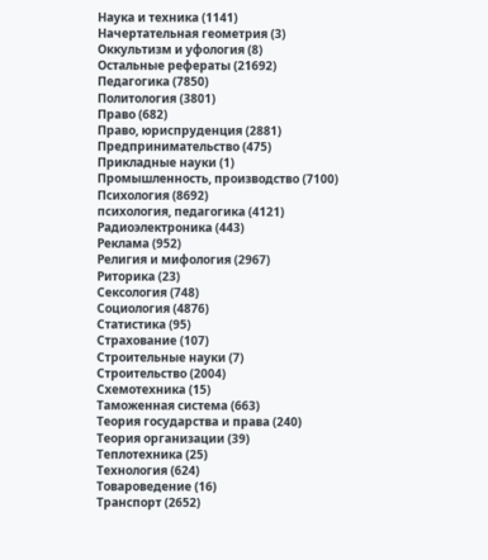Наука и техника (1141)
Начертательная геометрия (3)
Оккультизм и уфология (8)
Остальные рефераты (21692)
Педагогика (7850)
Политология (3801)
Право (682)
Право, юриспруденция (2881)
Предпринимательство (475)
Прикладные науки (1)
Промышленность, производство (7100)
Психология (8692)
психология, педагогика (4121)
Радиоэлектроника (443)
Реклама (952)
Религия и мифология (2967)
Риторика (23)
Сексология (748)
Социология (4876)
Статистика (95)
Страхование (107)
Строительные науки (7)
Строительство (2004)
Схемотехника (15)
Таможенная система (663)
Теория государства и права (240)
Теория организации (39)
Теплотехника (25)
Технология (624)
Товароведение (16)
Транспорт (2652)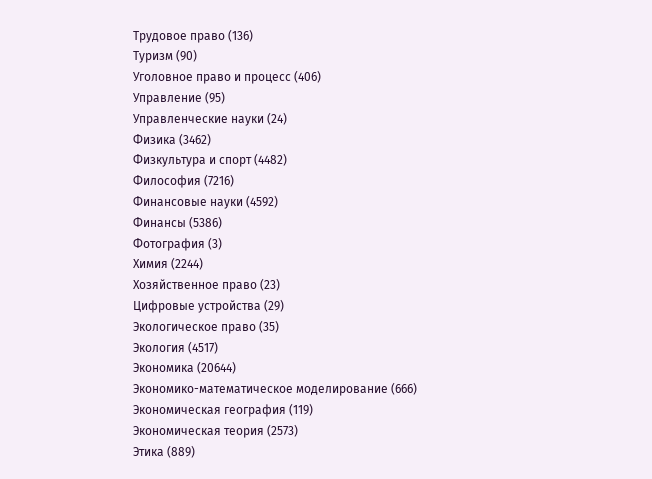Трудовое право (136)
Туризм (90)
Уголовное право и процесс (406)
Управление (95)
Управленческие науки (24)
Физика (3462)
Физкультура и спорт (4482)
Философия (7216)
Финансовые науки (4592)
Финансы (5386)
Фотография (3)
Химия (2244)
Хозяйственное право (23)
Цифровые устройства (29)
Экологическое право (35)
Экология (4517)
Экономика (20644)
Экономико-математическое моделирование (666)
Экономическая география (119)
Экономическая теория (2573)
Этика (889)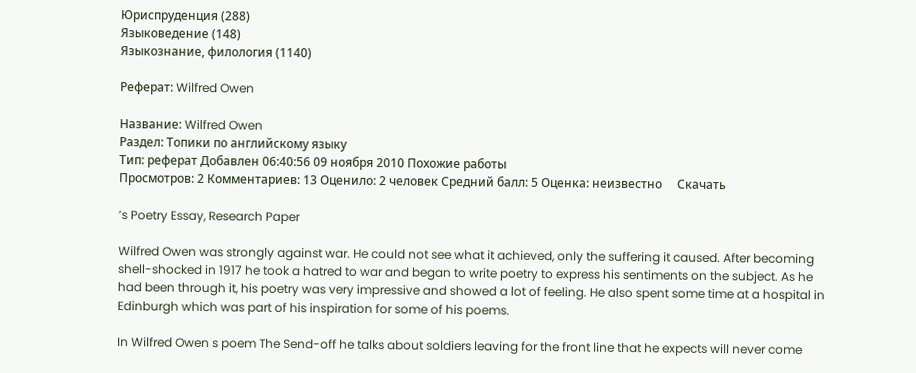Юриспруденция (288)
Языковедение (148)
Языкознание, филология (1140)

Реферат: Wilfred Owen

Название: Wilfred Owen
Раздел: Топики по английскому языку
Тип: реферат Добавлен 06:40:56 09 ноября 2010 Похожие работы
Просмотров: 2 Комментариев: 13 Оценило: 2 человек Средний балл: 5 Оценка: неизвестно     Скачать

’s Poetry Essay, Research Paper

Wilfred Owen was strongly against war. He could not see what it achieved, only the suffering it caused. After becoming shell-shocked in 1917 he took a hatred to war and began to write poetry to express his sentiments on the subject. As he had been through it, his poetry was very impressive and showed a lot of feeling. He also spent some time at a hospital in Edinburgh which was part of his inspiration for some of his poems.

In Wilfred Owen s poem The Send-off he talks about soldiers leaving for the front line that he expects will never come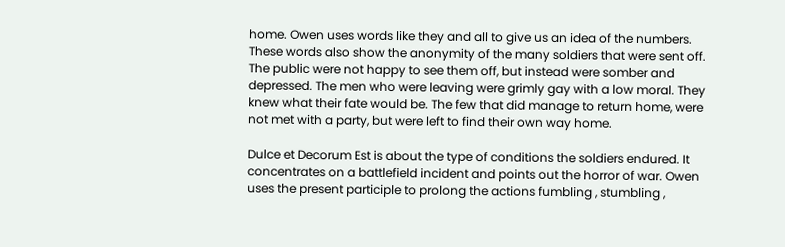home. Owen uses words like they and all to give us an idea of the numbers. These words also show the anonymity of the many soldiers that were sent off. The public were not happy to see them off, but instead were somber and depressed. The men who were leaving were grimly gay with a low moral. They knew what their fate would be. The few that did manage to return home, were not met with a party, but were left to find their own way home.

Dulce et Decorum Est is about the type of conditions the soldiers endured. It concentrates on a battlefield incident and points out the horror of war. Owen uses the present participle to prolong the actions fumbling , stumbling ,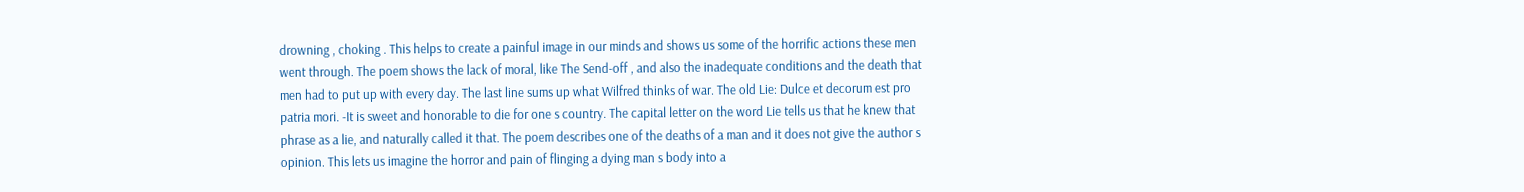drowning , choking . This helps to create a painful image in our minds and shows us some of the horrific actions these men went through. The poem shows the lack of moral, like The Send-off , and also the inadequate conditions and the death that men had to put up with every day. The last line sums up what Wilfred thinks of war. The old Lie: Dulce et decorum est pro patria mori. -It is sweet and honorable to die for one s country. The capital letter on the word Lie tells us that he knew that phrase as a lie, and naturally called it that. The poem describes one of the deaths of a man and it does not give the author s opinion. This lets us imagine the horror and pain of flinging a dying man s body into a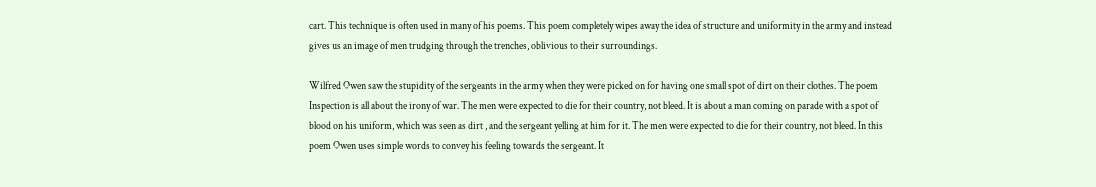cart. This technique is often used in many of his poems. This poem completely wipes away the idea of structure and uniformity in the army and instead gives us an image of men trudging through the trenches, oblivious to their surroundings.

Wilfred Owen saw the stupidity of the sergeants in the army when they were picked on for having one small spot of dirt on their clothes. The poem Inspection is all about the irony of war. The men were expected to die for their country, not bleed. It is about a man coming on parade with a spot of blood on his uniform, which was seen as dirt , and the sergeant yelling at him for it. The men were expected to die for their country, not bleed. In this poem Owen uses simple words to convey his feeling towards the sergeant. It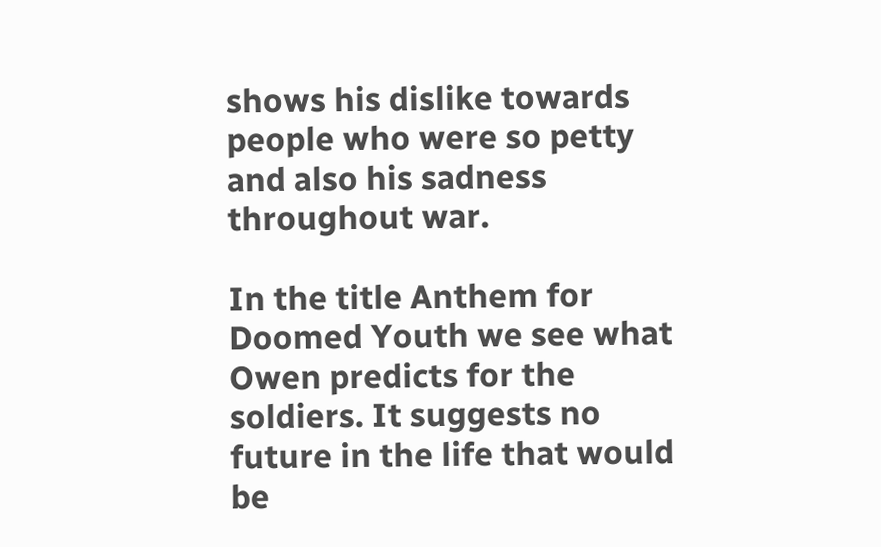shows his dislike towards people who were so petty and also his sadness throughout war.

In the title Anthem for Doomed Youth we see what Owen predicts for the soldiers. It suggests no future in the life that would be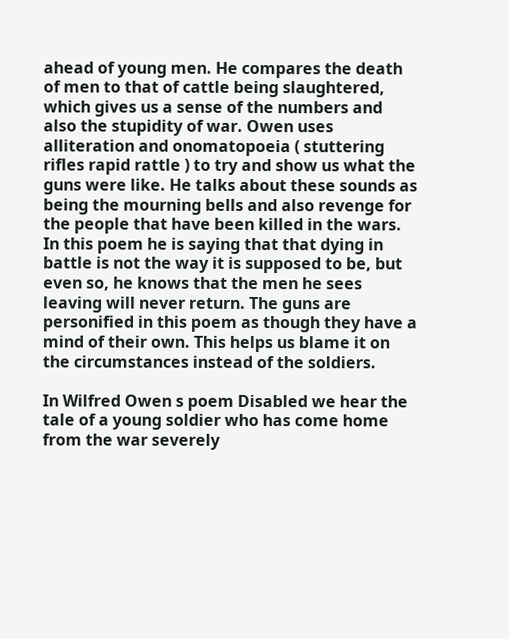ahead of young men. He compares the death of men to that of cattle being slaughtered, which gives us a sense of the numbers and also the stupidity of war. Owen uses alliteration and onomatopoeia ( stuttering rifles rapid rattle ) to try and show us what the guns were like. He talks about these sounds as being the mourning bells and also revenge for the people that have been killed in the wars. In this poem he is saying that that dying in battle is not the way it is supposed to be, but even so, he knows that the men he sees leaving will never return. The guns are personified in this poem as though they have a mind of their own. This helps us blame it on the circumstances instead of the soldiers.

In Wilfred Owen s poem Disabled we hear the tale of a young soldier who has come home from the war severely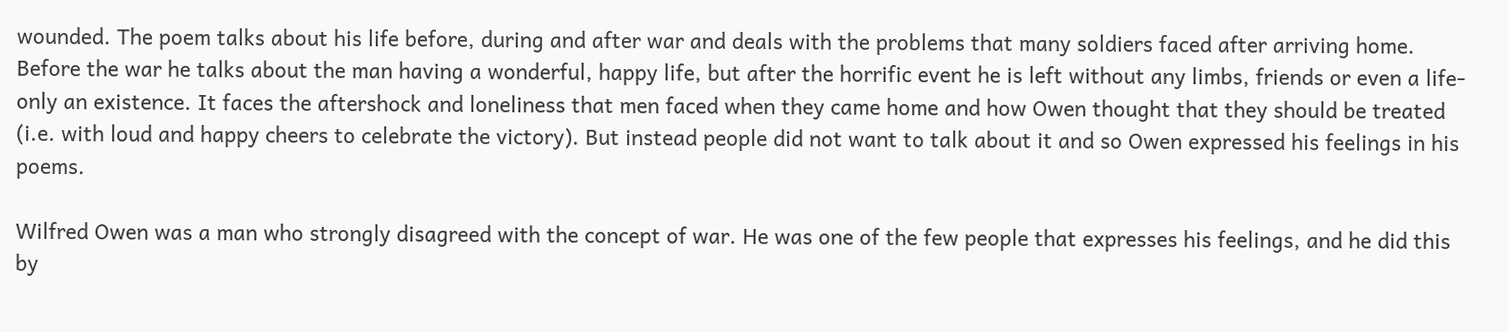wounded. The poem talks about his life before, during and after war and deals with the problems that many soldiers faced after arriving home. Before the war he talks about the man having a wonderful, happy life, but after the horrific event he is left without any limbs, friends or even a life- only an existence. It faces the aftershock and loneliness that men faced when they came home and how Owen thought that they should be treated (i.e. with loud and happy cheers to celebrate the victory). But instead people did not want to talk about it and so Owen expressed his feelings in his poems.

Wilfred Owen was a man who strongly disagreed with the concept of war. He was one of the few people that expresses his feelings, and he did this by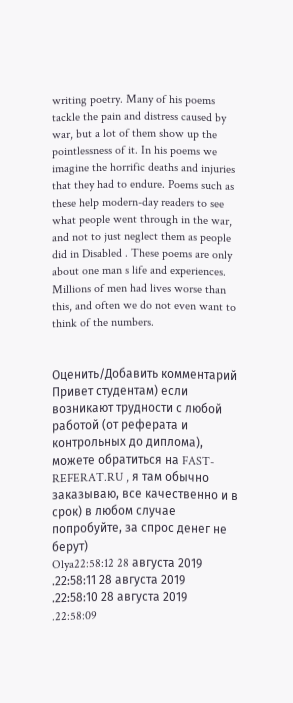writing poetry. Many of his poems tackle the pain and distress caused by war, but a lot of them show up the pointlessness of it. In his poems we imagine the horrific deaths and injuries that they had to endure. Poems such as these help modern-day readers to see what people went through in the war, and not to just neglect them as people did in Disabled . These poems are only about one man s life and experiences. Millions of men had lives worse than this, and often we do not even want to think of the numbers.


Оценить/Добавить комментарий
Привет студентам) если возникают трудности с любой работой (от реферата и контрольных до диплома), можете обратиться на FAST-REFERAT.RU , я там обычно заказываю, все качественно и в срок) в любом случае попробуйте, за спрос денег не берут)
Olya22:58:12 28 августа 2019
.22:58:11 28 августа 2019
.22:58:10 28 августа 2019
.22:58:09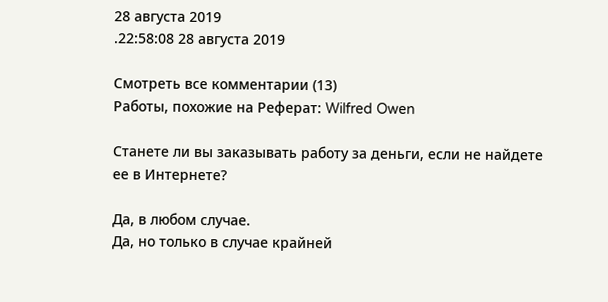28 августа 2019
.22:58:08 28 августа 2019

Смотреть все комментарии (13)
Работы, похожие на Реферат: Wilfred Owen

Станете ли вы заказывать работу за деньги, если не найдете ее в Интернете?

Да, в любом случае.
Да, но только в случае крайней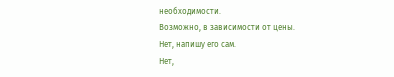необходимости.
Возможно, в зависимости от цены.
Нет, напишу его сам.
Нет,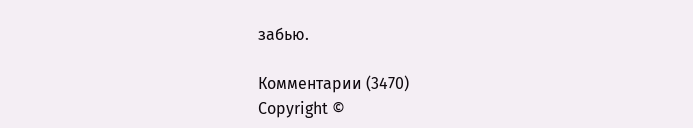забью.

Комментарии (3470)
Copyright ©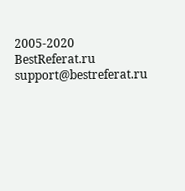2005-2020 BestReferat.ru support@bestreferat.ru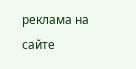реклама на сайте